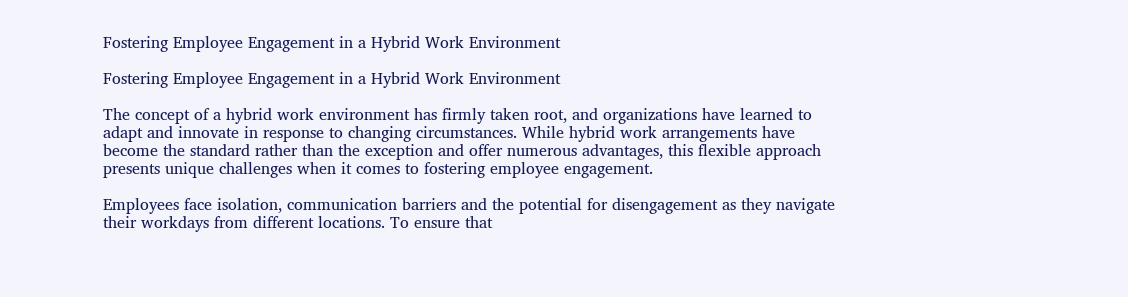Fostering Employee Engagement in a Hybrid Work Environment

Fostering Employee Engagement in a Hybrid Work Environment

The concept of a hybrid work environment has firmly taken root, and organizations have learned to adapt and innovate in response to changing circumstances. While hybrid work arrangements have become the standard rather than the exception and offer numerous advantages, this flexible approach presents unique challenges when it comes to fostering employee engagement.

Employees face isolation, communication barriers and the potential for disengagement as they navigate their workdays from different locations. To ensure that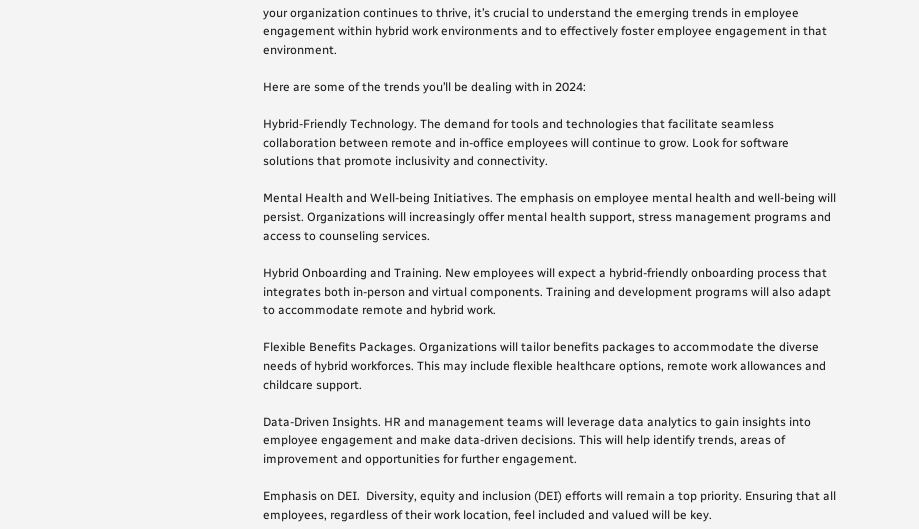your organization continues to thrive, it’s crucial to understand the emerging trends in employee engagement within hybrid work environments and to effectively foster employee engagement in that environment.

Here are some of the trends you’ll be dealing with in 2024:

Hybrid-Friendly Technology. The demand for tools and technologies that facilitate seamless collaboration between remote and in-office employees will continue to grow. Look for software solutions that promote inclusivity and connectivity.

Mental Health and Well-being Initiatives. The emphasis on employee mental health and well-being will persist. Organizations will increasingly offer mental health support, stress management programs and access to counseling services.

Hybrid Onboarding and Training. New employees will expect a hybrid-friendly onboarding process that integrates both in-person and virtual components. Training and development programs will also adapt to accommodate remote and hybrid work.

Flexible Benefits Packages. Organizations will tailor benefits packages to accommodate the diverse needs of hybrid workforces. This may include flexible healthcare options, remote work allowances and childcare support.

Data-Driven Insights. HR and management teams will leverage data analytics to gain insights into employee engagement and make data-driven decisions. This will help identify trends, areas of improvement and opportunities for further engagement.

Emphasis on DEI.  Diversity, equity and inclusion (DEI) efforts will remain a top priority. Ensuring that all employees, regardless of their work location, feel included and valued will be key.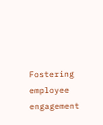Fostering employee engagement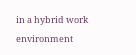in a hybrid work environment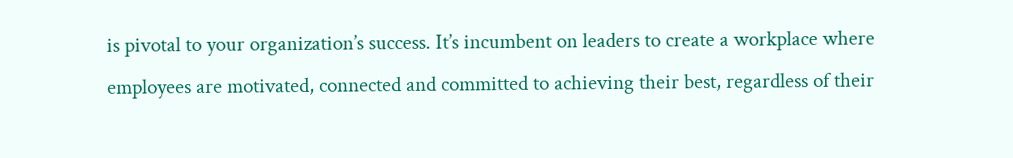is pivotal to your organization’s success. It’s incumbent on leaders to create a workplace where employees are motivated, connected and committed to achieving their best, regardless of their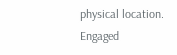physical location. Engaged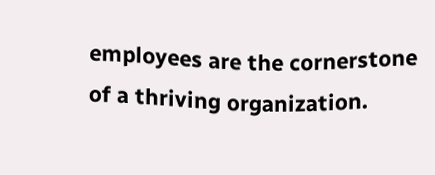employees are the cornerstone of a thriving organization.